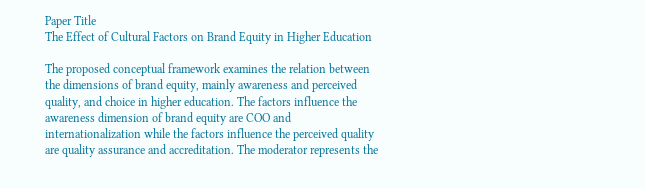Paper Title
The Effect of Cultural Factors on Brand Equity in Higher Education

The proposed conceptual framework examines the relation between the dimensions of brand equity, mainly awareness and perceived quality, and choice in higher education. The factors influence the awareness dimension of brand equity are COO and internationalization while the factors influence the perceived quality are quality assurance and accreditation. The moderator represents the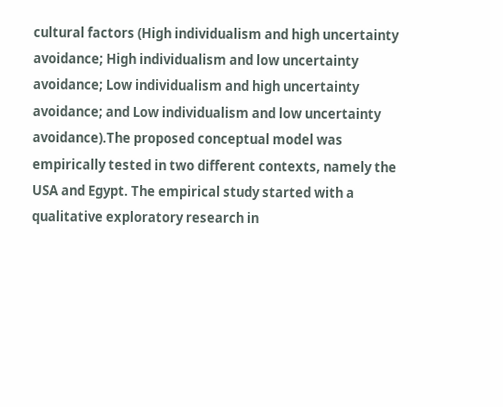cultural factors (High individualism and high uncertainty avoidance; High individualism and low uncertainty avoidance; Low individualism and high uncertainty avoidance; and Low individualism and low uncertainty avoidance).The proposed conceptual model was empirically tested in two different contexts, namely the USA and Egypt. The empirical study started with a qualitative exploratory research in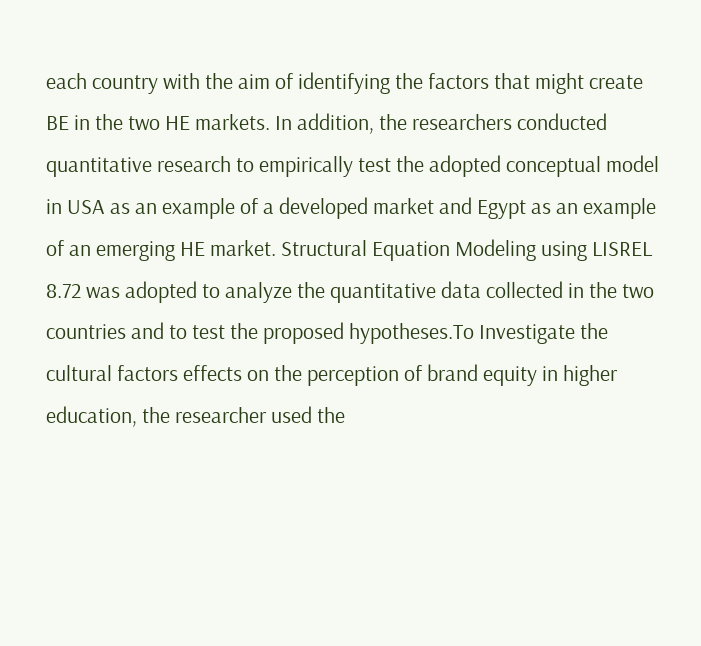each country with the aim of identifying the factors that might create BE in the two HE markets. In addition, the researchers conducted quantitative research to empirically test the adopted conceptual model in USA as an example of a developed market and Egypt as an example of an emerging HE market. Structural Equation Modeling using LISREL 8.72 was adopted to analyze the quantitative data collected in the two countries and to test the proposed hypotheses.To Investigate the cultural factors effects on the perception of brand equity in higher education, the researcher used the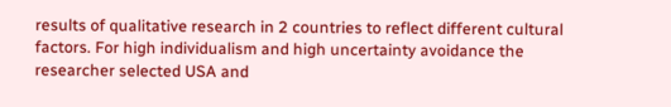results of qualitative research in 2 countries to reflect different cultural factors. For high individualism and high uncertainty avoidance the researcher selected USA and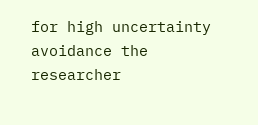for high uncertainty avoidance the researcher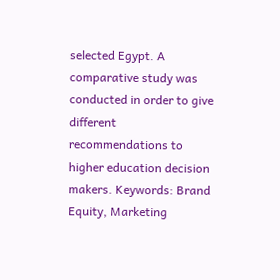selected Egypt. A comparative study was conducted in order to give different recommendations to higher education decision makers. Keywords: Brand Equity, Marketing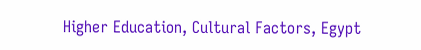Higher Education, Cultural Factors, Egypt